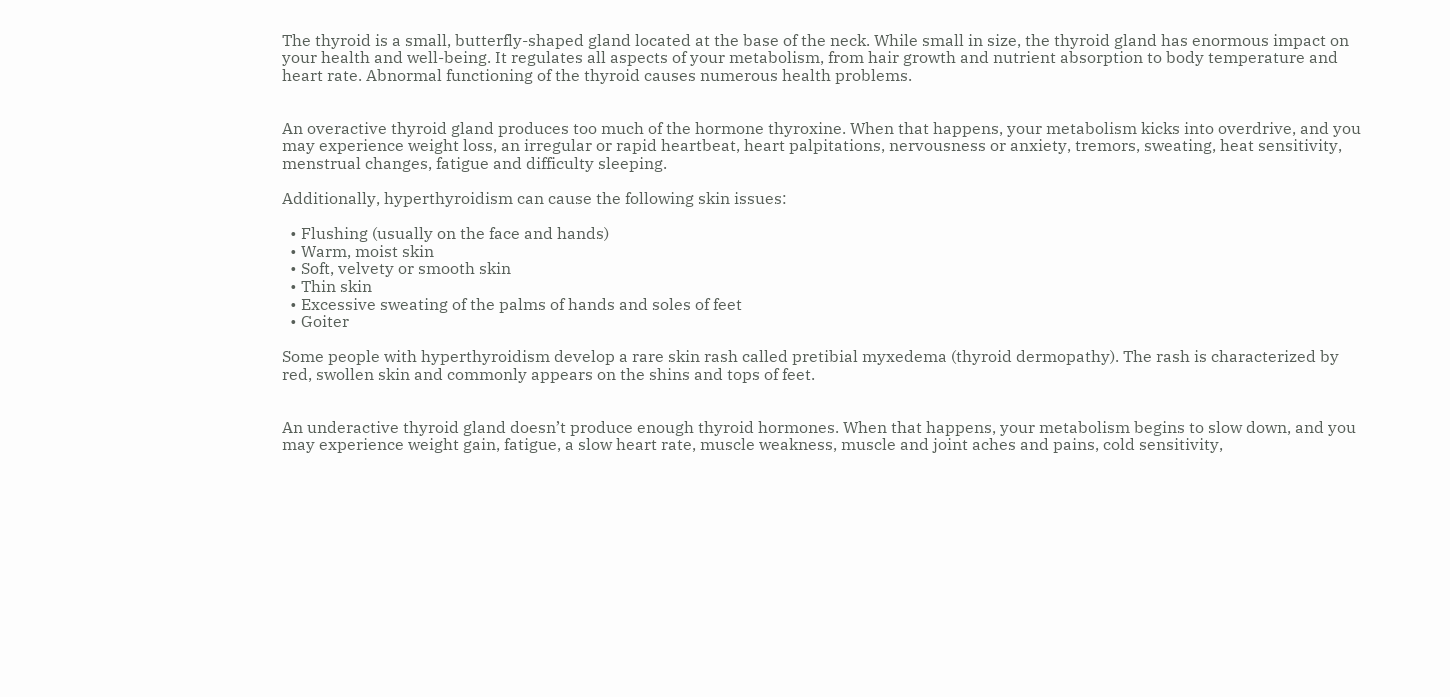The thyroid is a small, butterfly-shaped gland located at the base of the neck. While small in size, the thyroid gland has enormous impact on your health and well-being. It regulates all aspects of your metabolism, from hair growth and nutrient absorption to body temperature and heart rate. Abnormal functioning of the thyroid causes numerous health problems.


An overactive thyroid gland produces too much of the hormone thyroxine. When that happens, your metabolism kicks into overdrive, and you may experience weight loss, an irregular or rapid heartbeat, heart palpitations, nervousness or anxiety, tremors, sweating, heat sensitivity, menstrual changes, fatigue and difficulty sleeping.

Additionally, hyperthyroidism can cause the following skin issues:

  • Flushing (usually on the face and hands)
  • Warm, moist skin
  • Soft, velvety or smooth skin
  • Thin skin
  • Excessive sweating of the palms of hands and soles of feet
  • Goiter

Some people with hyperthyroidism develop a rare skin rash called pretibial myxedema (thyroid dermopathy). The rash is characterized by red, swollen skin and commonly appears on the shins and tops of feet.


An underactive thyroid gland doesn’t produce enough thyroid hormones. When that happens, your metabolism begins to slow down, and you may experience weight gain, fatigue, a slow heart rate, muscle weakness, muscle and joint aches and pains, cold sensitivity,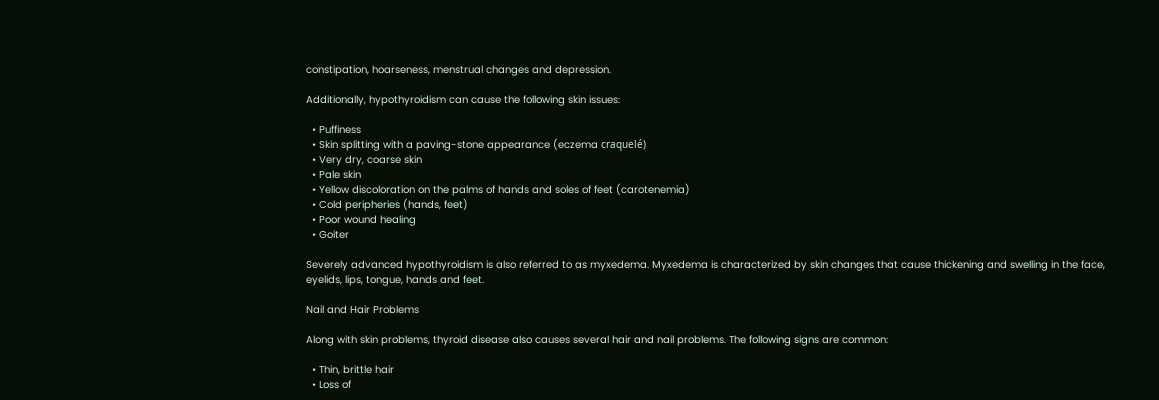constipation, hoarseness, menstrual changes and depression.

Additionally, hypothyroidism can cause the following skin issues:

  • Puffiness
  • Skin splitting with a paving-stone appearance (eczema craquelé)
  • Very dry, coarse skin
  • Pale skin
  • Yellow discoloration on the palms of hands and soles of feet (carotenemia)
  • Cold peripheries (hands, feet)
  • Poor wound healing
  • Goiter

Severely advanced hypothyroidism is also referred to as myxedema. Myxedema is characterized by skin changes that cause thickening and swelling in the face, eyelids, lips, tongue, hands and feet.

Nail and Hair Problems

Along with skin problems, thyroid disease also causes several hair and nail problems. The following signs are common:

  • Thin, brittle hair
  • Loss of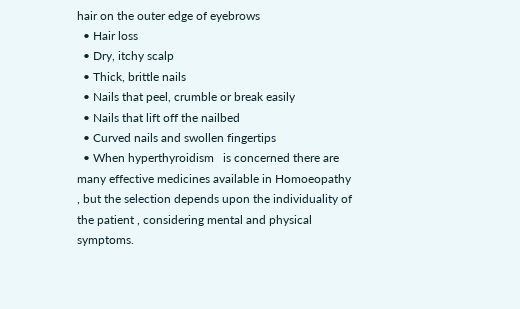hair on the outer edge of eyebrows
  • Hair loss
  • Dry, itchy scalp
  • Thick, brittle nails
  • Nails that peel, crumble or break easily
  • Nails that lift off the nailbed
  • Curved nails and swollen fingertips
  • When hyperthyroidism   is concerned there are many effective medicines available in Homoeopathy , but the selection depends upon the individuality of the patient , considering mental and physical symptoms.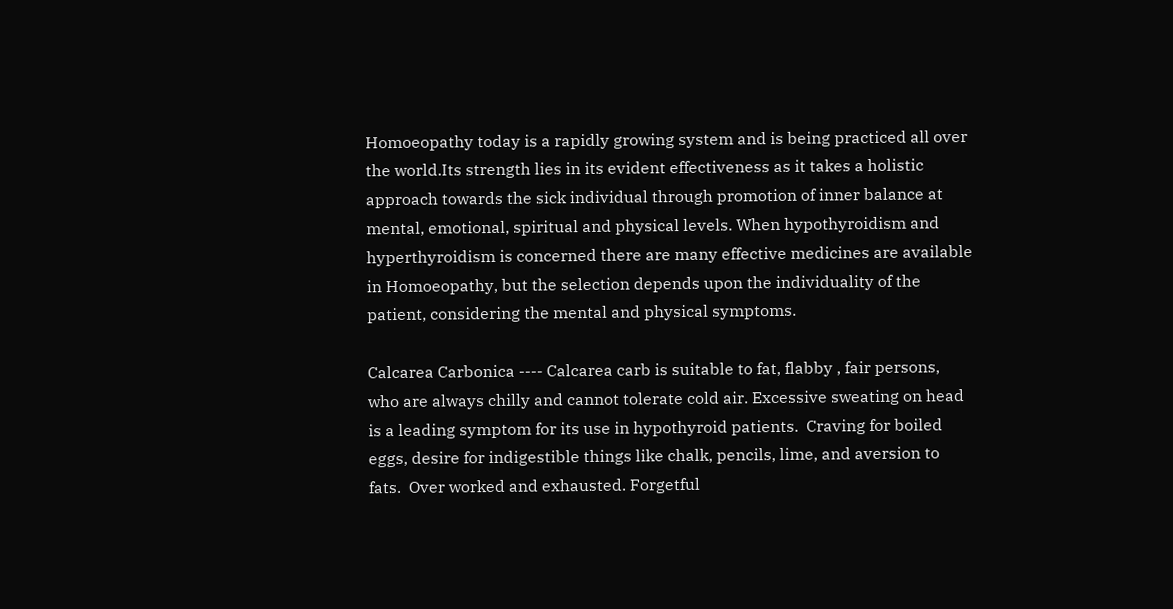Homoeopathy today is a rapidly growing system and is being practiced all over the world.Its strength lies in its evident effectiveness as it takes a holistic approach towards the sick individual through promotion of inner balance at mental, emotional, spiritual and physical levels. When hypothyroidism and hyperthyroidism is concerned there are many effective medicines are available in Homoeopathy, but the selection depends upon the individuality of the patient, considering the mental and physical symptoms.

Calcarea Carbonica ---- Calcarea carb is suitable to fat, flabby , fair persons,  who are always chilly and cannot tolerate cold air. Excessive sweating on head is a leading symptom for its use in hypothyroid patients.  Craving for boiled eggs, desire for indigestible things like chalk, pencils, lime, and aversion to  fats.  Over worked and exhausted. Forgetful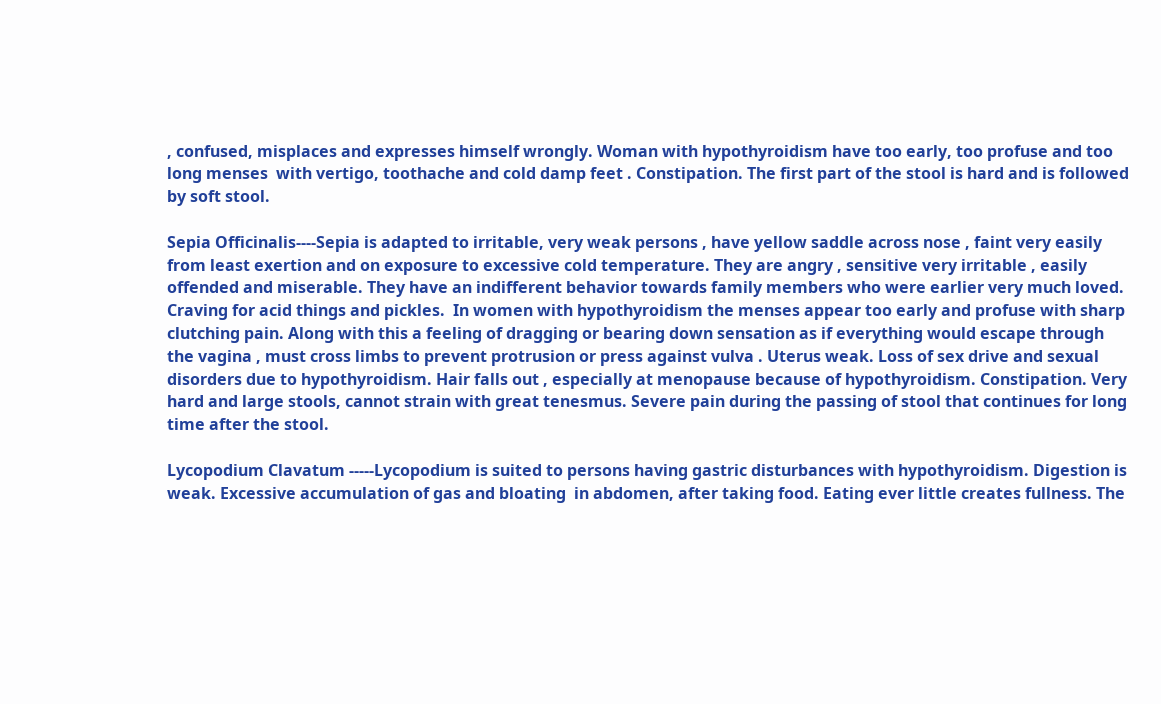, confused, misplaces and expresses himself wrongly. Woman with hypothyroidism have too early, too profuse and too long menses  with vertigo, toothache and cold damp feet . Constipation. The first part of the stool is hard and is followed by soft stool.

Sepia Officinalis----Sepia is adapted to irritable, very weak persons , have yellow saddle across nose , faint very easily from least exertion and on exposure to excessive cold temperature. They are angry , sensitive very irritable , easily offended and miserable. They have an indifferent behavior towards family members who were earlier very much loved. Craving for acid things and pickles.  In women with hypothyroidism the menses appear too early and profuse with sharp clutching pain. Along with this a feeling of dragging or bearing down sensation as if everything would escape through the vagina , must cross limbs to prevent protrusion or press against vulva . Uterus weak. Loss of sex drive and sexual disorders due to hypothyroidism. Hair falls out , especially at menopause because of hypothyroidism. Constipation. Very hard and large stools, cannot strain with great tenesmus. Severe pain during the passing of stool that continues for long time after the stool.

Lycopodium Clavatum -----Lycopodium is suited to persons having gastric disturbances with hypothyroidism. Digestion is weak. Excessive accumulation of gas and bloating  in abdomen, after taking food. Eating ever little creates fullness. The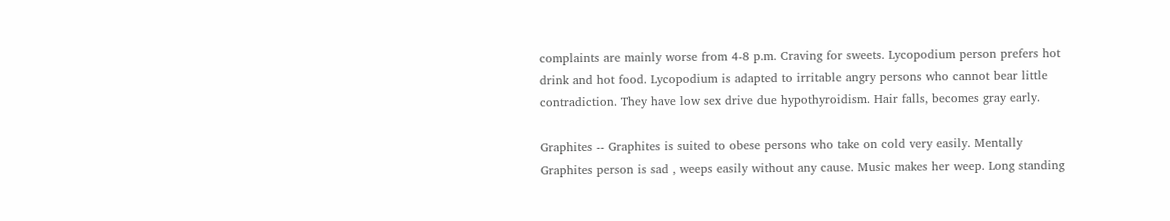complaints are mainly worse from 4-8 p.m. Craving for sweets. Lycopodium person prefers hot drink and hot food. Lycopodium is adapted to irritable angry persons who cannot bear little contradiction. They have low sex drive due hypothyroidism. Hair falls, becomes gray early.

Graphites -- Graphites is suited to obese persons who take on cold very easily. Mentally Graphites person is sad , weeps easily without any cause. Music makes her weep. Long standing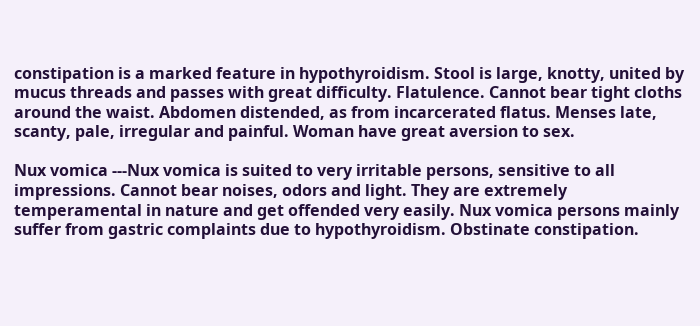constipation is a marked feature in hypothyroidism. Stool is large, knotty, united by mucus threads and passes with great difficulty. Flatulence. Cannot bear tight cloths around the waist. Abdomen distended, as from incarcerated flatus. Menses late, scanty, pale, irregular and painful. Woman have great aversion to sex.

Nux vomica ---Nux vomica is suited to very irritable persons, sensitive to all impressions. Cannot bear noises, odors and light. They are extremely temperamental in nature and get offended very easily. Nux vomica persons mainly suffer from gastric complaints due to hypothyroidism. Obstinate constipation.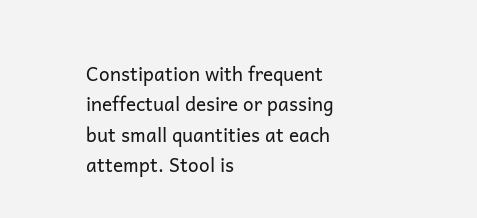Constipation with frequent ineffectual desire or passing but small quantities at each attempt. Stool is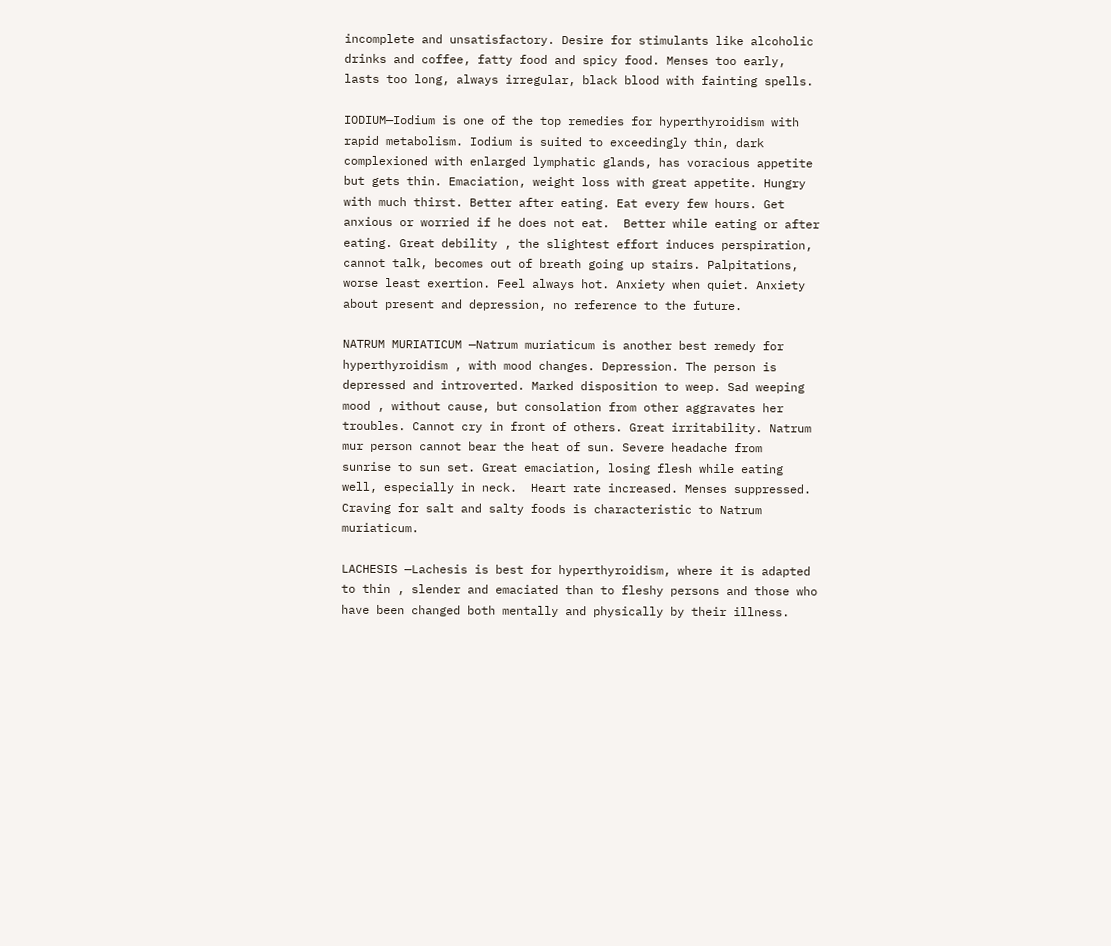incomplete and unsatisfactory. Desire for stimulants like alcoholic drinks and coffee, fatty food and spicy food. Menses too early, lasts too long, always irregular, black blood with fainting spells.

IODIUM—Iodium is one of the top remedies for hyperthyroidism with rapid metabolism. Iodium is suited to exceedingly thin, dark complexioned with enlarged lymphatic glands, has voracious appetite but gets thin. Emaciation, weight loss with great appetite. Hungry with much thirst. Better after eating. Eat every few hours. Get anxious or worried if he does not eat.  Better while eating or after eating. Great debility , the slightest effort induces perspiration, cannot talk, becomes out of breath going up stairs. Palpitations, worse least exertion. Feel always hot. Anxiety when quiet. Anxiety about present and depression, no reference to the future.

NATRUM MURIATICUM —Natrum muriaticum is another best remedy for hyperthyroidism , with mood changes. Depression. The person is depressed and introverted. Marked disposition to weep. Sad weeping mood , without cause, but consolation from other aggravates her troubles. Cannot cry in front of others. Great irritability. Natrum mur person cannot bear the heat of sun. Severe headache from  sunrise to sun set. Great emaciation, losing flesh while eating well, especially in neck.  Heart rate increased. Menses suppressed. Craving for salt and salty foods is characteristic to Natrum muriaticum.

LACHESIS —Lachesis is best for hyperthyroidism, where it is adapted to thin , slender and emaciated than to fleshy persons and those who have been changed both mentally and physically by their illness.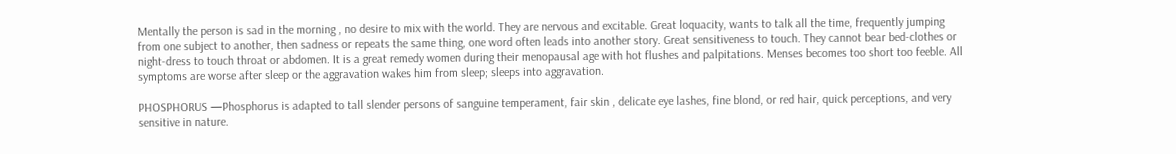Mentally the person is sad in the morning , no desire to mix with the world. They are nervous and excitable. Great loquacity, wants to talk all the time, frequently jumping from one subject to another, then sadness or repeats the same thing, one word often leads into another story. Great sensitiveness to touch. They cannot bear bed-clothes or night-dress to touch throat or abdomen. It is a great remedy women during their menopausal age with hot flushes and palpitations. Menses becomes too short too feeble. All symptoms are worse after sleep or the aggravation wakes him from sleep; sleeps into aggravation.

PHOSPHORUS —Phosphorus is adapted to tall slender persons of sanguine temperament, fair skin , delicate eye lashes, fine blond, or red hair, quick perceptions, and very sensitive in nature.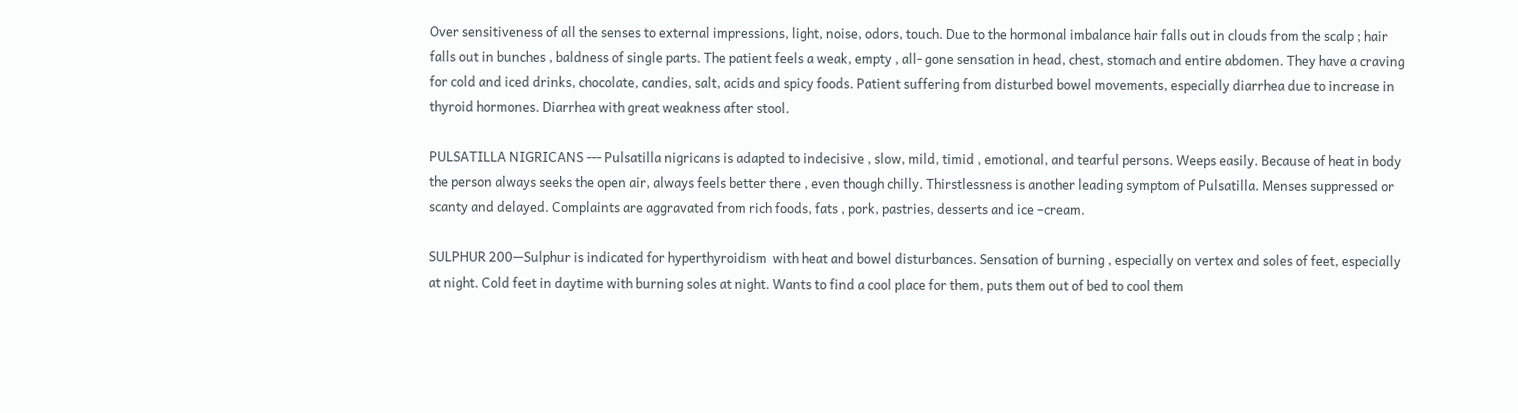Over sensitiveness of all the senses to external impressions, light, noise, odors, touch. Due to the hormonal imbalance hair falls out in clouds from the scalp ; hair falls out in bunches , baldness of single parts. The patient feels a weak, empty , all- gone sensation in head, chest, stomach and entire abdomen. They have a craving for cold and iced drinks, chocolate, candies, salt, acids and spicy foods. Patient suffering from disturbed bowel movements, especially diarrhea due to increase in thyroid hormones. Diarrhea with great weakness after stool.

PULSATILLA NIGRICANS --- Pulsatilla nigricans is adapted to indecisive , slow, mild, timid , emotional, and tearful persons. Weeps easily. Because of heat in body the person always seeks the open air, always feels better there , even though chilly. Thirstlessness is another leading symptom of Pulsatilla. Menses suppressed or scanty and delayed. Complaints are aggravated from rich foods, fats , pork, pastries, desserts and ice –cream.

SULPHUR 200—Sulphur is indicated for hyperthyroidism  with heat and bowel disturbances. Sensation of burning , especially on vertex and soles of feet, especially at night. Cold feet in daytime with burning soles at night. Wants to find a cool place for them, puts them out of bed to cool them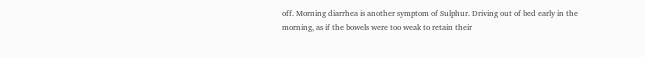off. Morning diarrhea is another symptom of Sulphur. Driving out of bed early in the morning, as if the bowels were too weak to retain their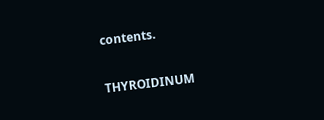contents.

THYROIDINUM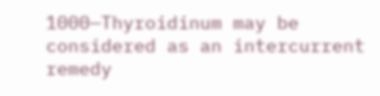1000—Thyroidinum may be considered as an intercurrent remedy